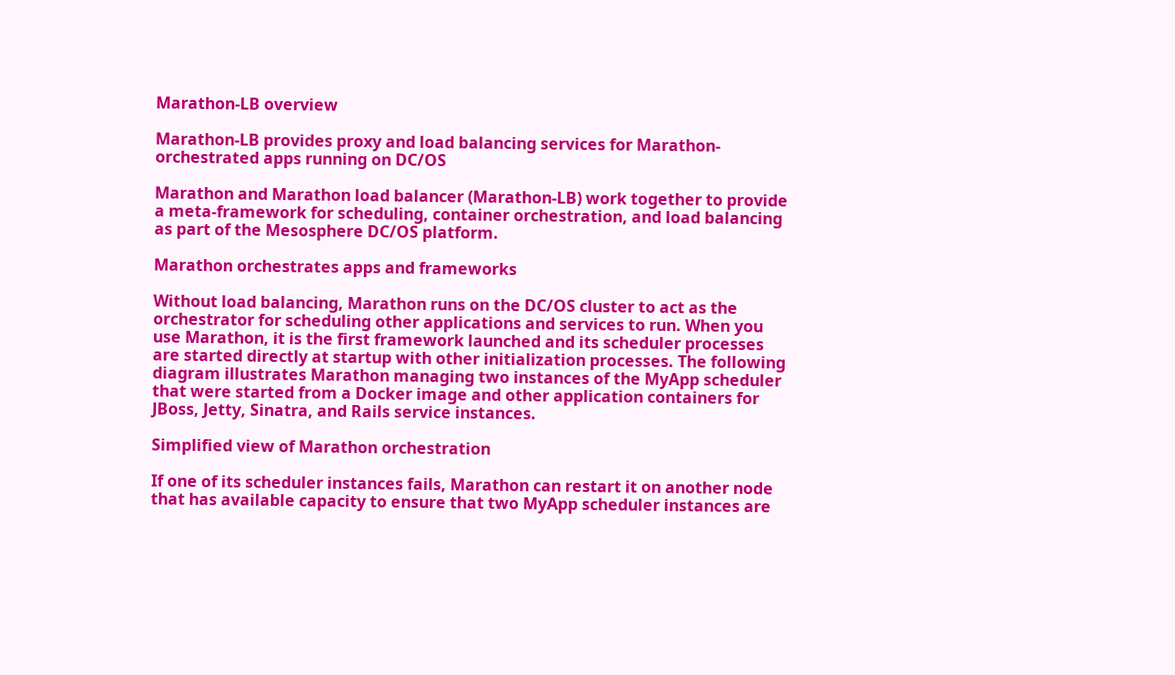Marathon-LB overview

Marathon-LB provides proxy and load balancing services for Marathon-orchestrated apps running on DC/OS

Marathon and Marathon load balancer (Marathon-LB) work together to provide a meta-framework for scheduling, container orchestration, and load balancing as part of the Mesosphere DC/OS platform.

Marathon orchestrates apps and frameworks

Without load balancing, Marathon runs on the DC/OS cluster to act as the orchestrator for scheduling other applications and services to run. When you use Marathon, it is the first framework launched and its scheduler processes are started directly at startup with other initialization processes. The following diagram illustrates Marathon managing two instances of the MyApp scheduler that were started from a Docker image and other application containers for JBoss, Jetty, Sinatra, and Rails service instances.

Simplified view of Marathon orchestration

If one of its scheduler instances fails, Marathon can restart it on another node that has available capacity to ensure that two MyApp scheduler instances are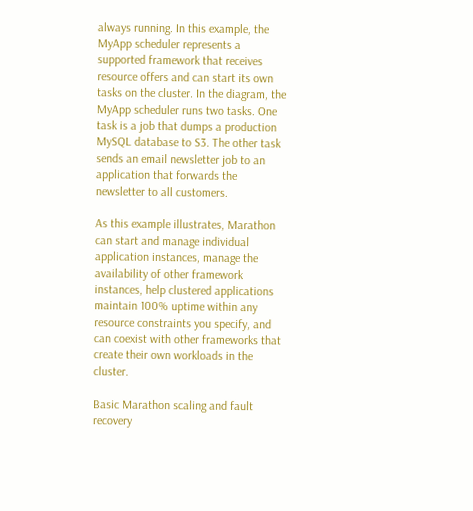always running. In this example, the MyApp scheduler represents a supported framework that receives resource offers and can start its own tasks on the cluster. In the diagram, the MyApp scheduler runs two tasks. One task is a job that dumps a production MySQL database to S3. The other task sends an email newsletter job to an application that forwards the newsletter to all customers.

As this example illustrates, Marathon can start and manage individual application instances, manage the availability of other framework instances, help clustered applications maintain 100% uptime within any resource constraints you specify, and can coexist with other frameworks that create their own workloads in the cluster.

Basic Marathon scaling and fault recovery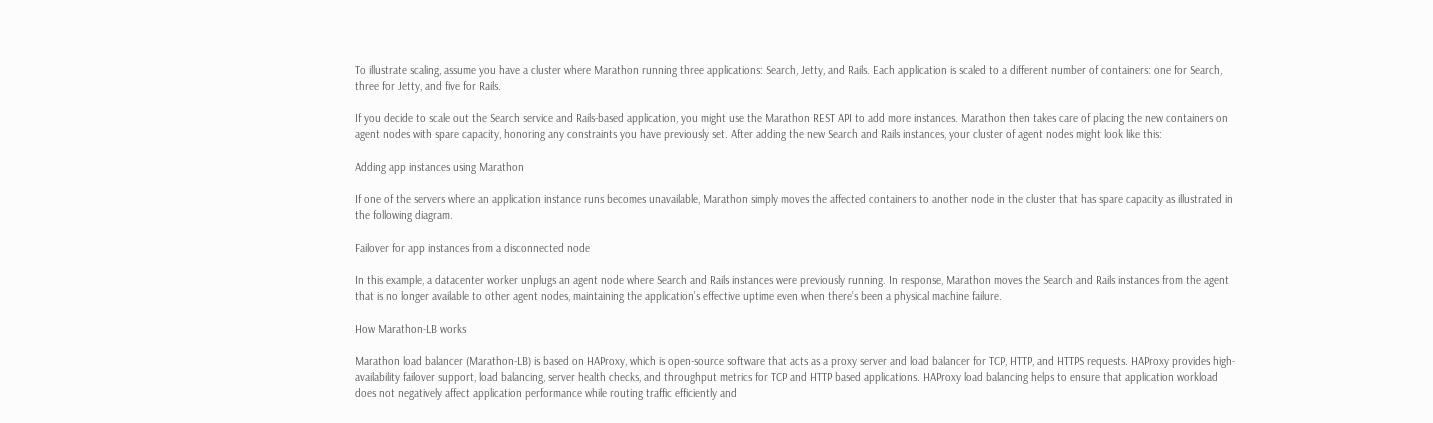To illustrate scaling, assume you have a cluster where Marathon running three applications: Search, Jetty, and Rails. Each application is scaled to a different number of containers: one for Search, three for Jetty, and five for Rails.

If you decide to scale out the Search service and Rails-based application, you might use the Marathon REST API to add more instances. Marathon then takes care of placing the new containers on agent nodes with spare capacity, honoring any constraints you have previously set. After adding the new Search and Rails instances, your cluster of agent nodes might look like this:

Adding app instances using Marathon

If one of the servers where an application instance runs becomes unavailable, Marathon simply moves the affected containers to another node in the cluster that has spare capacity as illustrated in the following diagram.

Failover for app instances from a disconnected node

In this example, a datacenter worker unplugs an agent node where Search and Rails instances were previously running. In response, Marathon moves the Search and Rails instances from the agent that is no longer available to other agent nodes, maintaining the application’s effective uptime even when there’s been a physical machine failure.

How Marathon-LB works

Marathon load balancer (Marathon-LB) is based on HAProxy, which is open-source software that acts as a proxy server and load balancer for TCP, HTTP, and HTTPS requests. HAProxy provides high-availability failover support, load balancing, server health checks, and throughput metrics for TCP and HTTP based applications. HAProxy load balancing helps to ensure that application workload does not negatively affect application performance while routing traffic efficiently and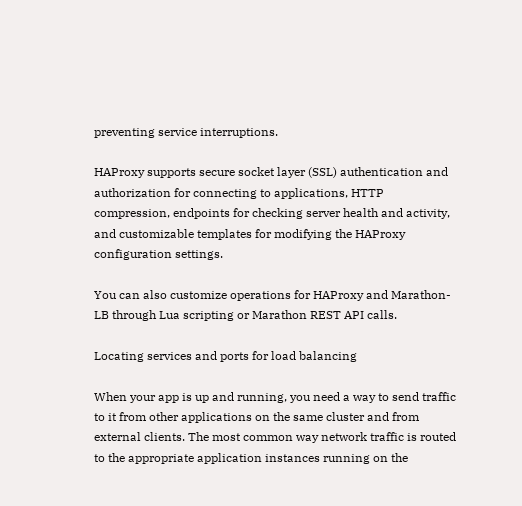preventing service interruptions.

HAProxy supports secure socket layer (SSL) authentication and authorization for connecting to applications, HTTP compression, endpoints for checking server health and activity, and customizable templates for modifying the HAProxy configuration settings.

You can also customize operations for HAProxy and Marathon-LB through Lua scripting or Marathon REST API calls.

Locating services and ports for load balancing

When your app is up and running, you need a way to send traffic to it from other applications on the same cluster and from external clients. The most common way network traffic is routed to the appropriate application instances running on the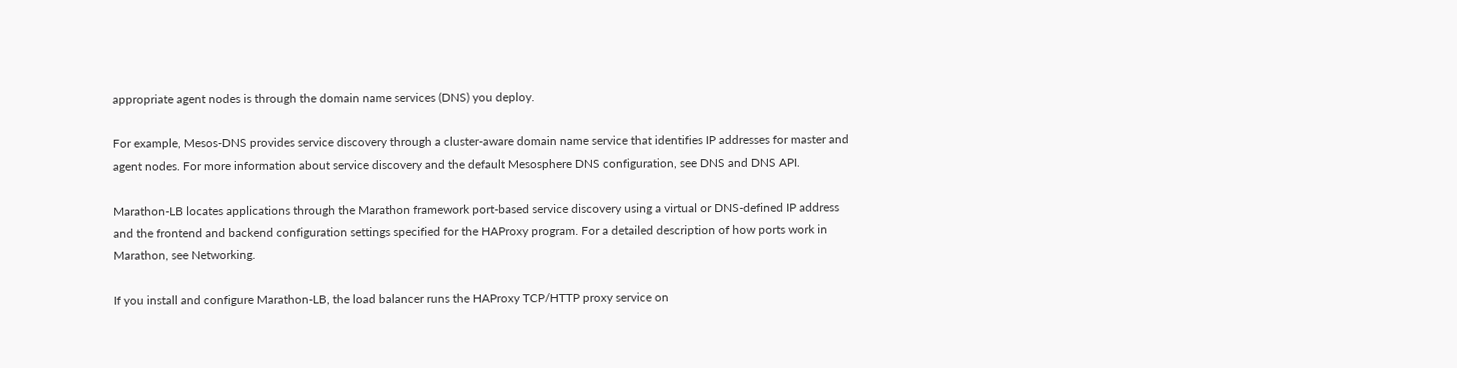appropriate agent nodes is through the domain name services (DNS) you deploy.

For example, Mesos-DNS provides service discovery through a cluster-aware domain name service that identifies IP addresses for master and agent nodes. For more information about service discovery and the default Mesosphere DNS configuration, see DNS and DNS API.

Marathon-LB locates applications through the Marathon framework port-based service discovery using a virtual or DNS-defined IP address and the frontend and backend configuration settings specified for the HAProxy program. For a detailed description of how ports work in Marathon, see Networking.

If you install and configure Marathon-LB, the load balancer runs the HAProxy TCP/HTTP proxy service on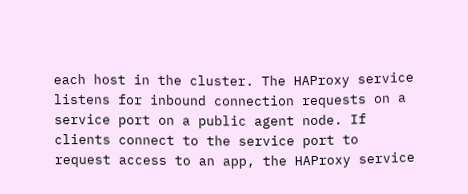each host in the cluster. The HAProxy service listens for inbound connection requests on a service port on a public agent node. If clients connect to the service port to request access to an app, the HAProxy service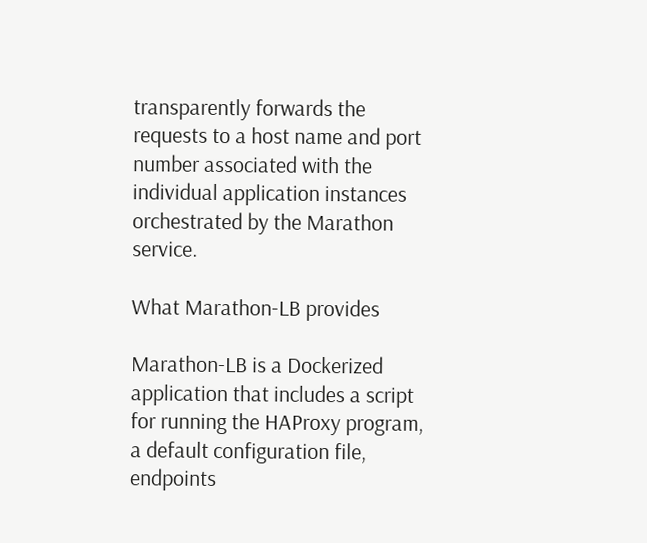transparently forwards the requests to a host name and port number associated with the individual application instances orchestrated by the Marathon service.

What Marathon-LB provides

Marathon-LB is a Dockerized application that includes a script for running the HAProxy program, a default configuration file, endpoints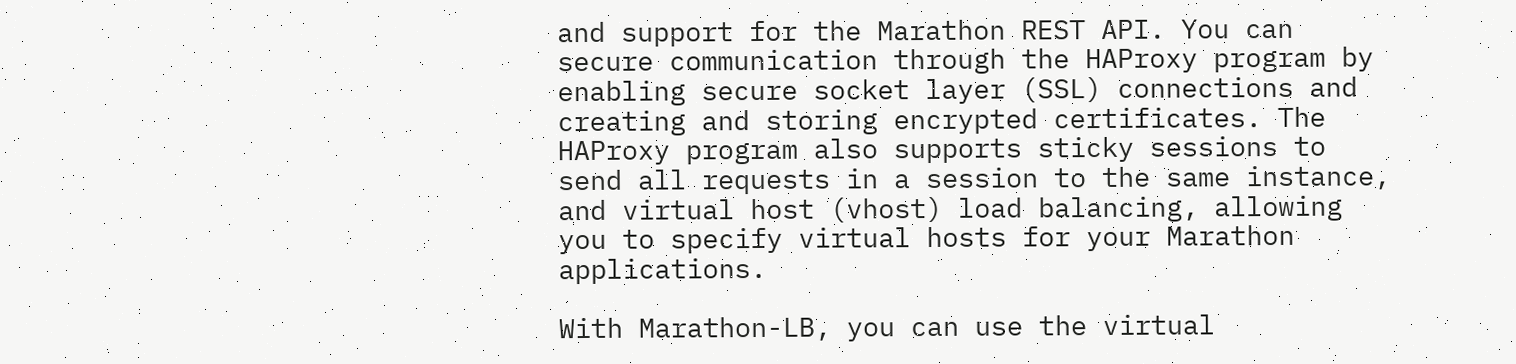and support for the Marathon REST API. You can secure communication through the HAProxy program by enabling secure socket layer (SSL) connections and creating and storing encrypted certificates. The HAProxy program also supports sticky sessions to send all requests in a session to the same instance, and virtual host (vhost) load balancing, allowing you to specify virtual hosts for your Marathon applications.

With Marathon-LB, you can use the virtual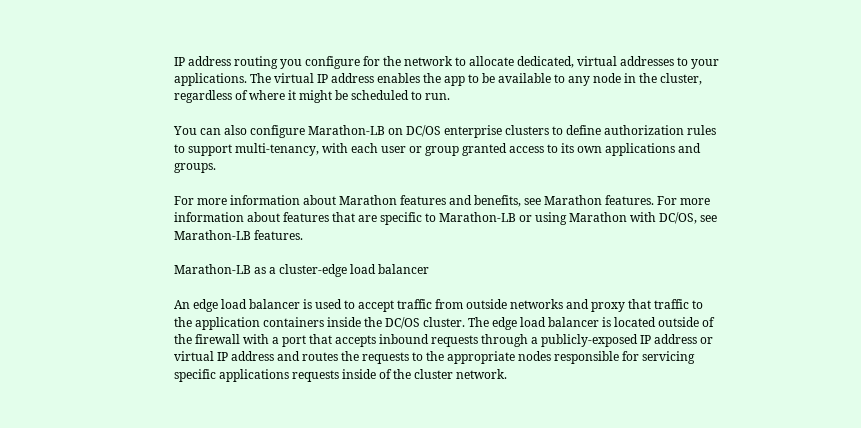IP address routing you configure for the network to allocate dedicated, virtual addresses to your applications. The virtual IP address enables the app to be available to any node in the cluster, regardless of where it might be scheduled to run.

You can also configure Marathon-LB on DC/OS enterprise clusters to define authorization rules to support multi-tenancy, with each user or group granted access to its own applications and groups.

For more information about Marathon features and benefits, see Marathon features. For more information about features that are specific to Marathon-LB or using Marathon with DC/OS, see Marathon-LB features.

Marathon-LB as a cluster-edge load balancer

An edge load balancer is used to accept traffic from outside networks and proxy that traffic to the application containers inside the DC/OS cluster. The edge load balancer is located outside of the firewall with a port that accepts inbound requests through a publicly-exposed IP address or virtual IP address and routes the requests to the appropriate nodes responsible for servicing specific applications requests inside of the cluster network.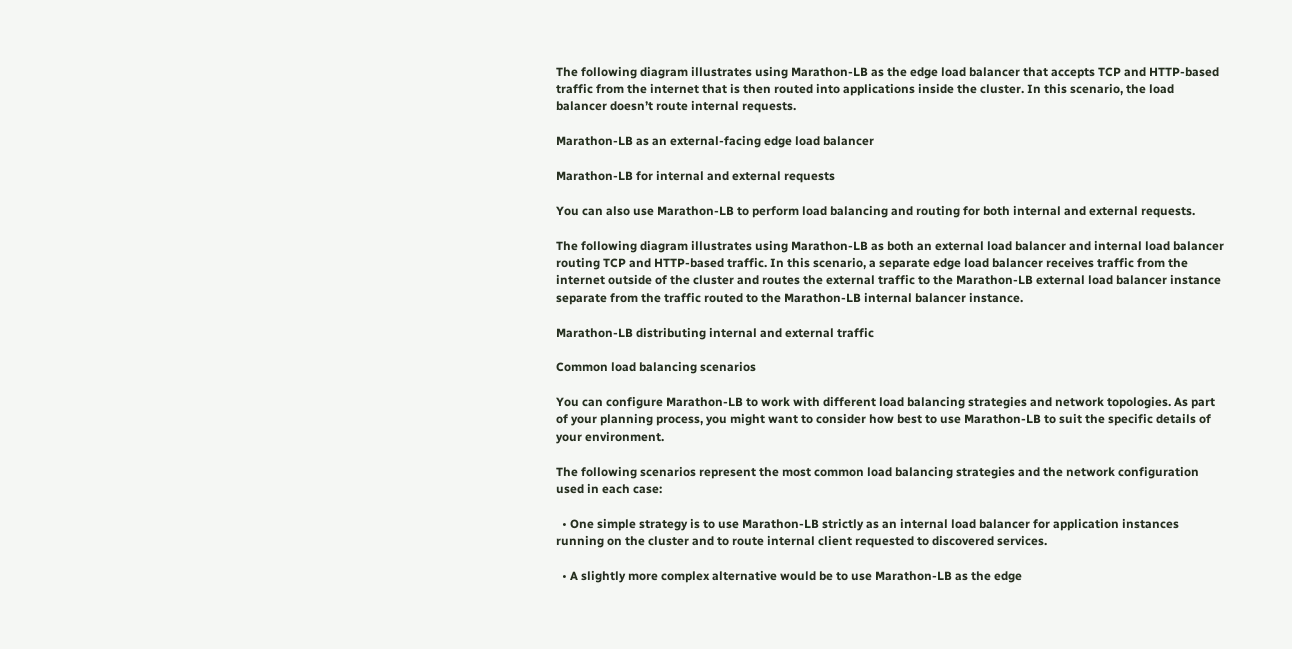The following diagram illustrates using Marathon-LB as the edge load balancer that accepts TCP and HTTP-based traffic from the internet that is then routed into applications inside the cluster. In this scenario, the load balancer doesn’t route internal requests.

Marathon-LB as an external-facing edge load balancer

Marathon-LB for internal and external requests

You can also use Marathon-LB to perform load balancing and routing for both internal and external requests.

The following diagram illustrates using Marathon-LB as both an external load balancer and internal load balancer routing TCP and HTTP-based traffic. In this scenario, a separate edge load balancer receives traffic from the internet outside of the cluster and routes the external traffic to the Marathon-LB external load balancer instance separate from the traffic routed to the Marathon-LB internal balancer instance.

Marathon-LB distributing internal and external traffic

Common load balancing scenarios

You can configure Marathon-LB to work with different load balancing strategies and network topologies. As part of your planning process, you might want to consider how best to use Marathon-LB to suit the specific details of your environment.

The following scenarios represent the most common load balancing strategies and the network configuration used in each case:

  • One simple strategy is to use Marathon-LB strictly as an internal load balancer for application instances running on the cluster and to route internal client requested to discovered services.

  • A slightly more complex alternative would be to use Marathon-LB as the edge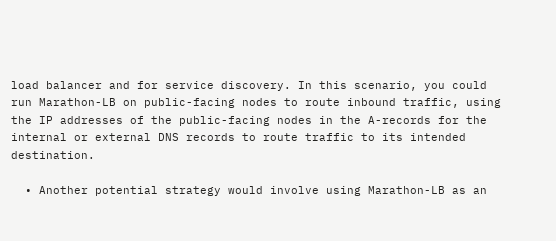load balancer and for service discovery. In this scenario, you could run Marathon-LB on public-facing nodes to route inbound traffic, using the IP addresses of the public-facing nodes in the A-records for the internal or external DNS records to route traffic to its intended destination.

  • Another potential strategy would involve using Marathon-LB as an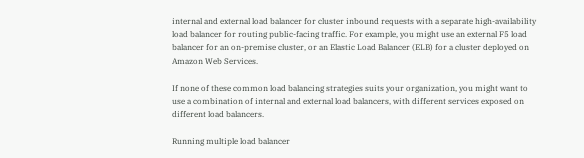internal and external load balancer for cluster inbound requests with a separate high-availability load balancer for routing public-facing traffic. For example, you might use an external F5 load balancer for an on-premise cluster, or an Elastic Load Balancer (ELB) for a cluster deployed on Amazon Web Services.

If none of these common load balancing strategies suits your organization, you might want to use a combination of internal and external load balancers, with different services exposed on different load balancers.

Running multiple load balancer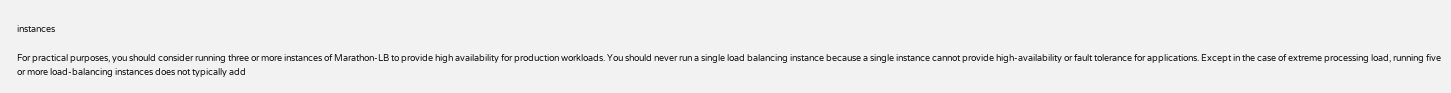instances

For practical purposes, you should consider running three or more instances of Marathon-LB to provide high availability for production workloads. You should never run a single load balancing instance because a single instance cannot provide high-availability or fault tolerance for applications. Except in the case of extreme processing load, running five or more load-balancing instances does not typically add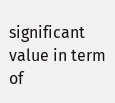significant value in term of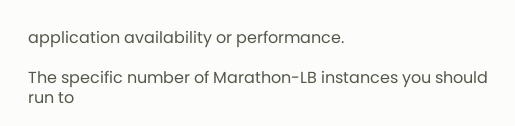application availability or performance.

The specific number of Marathon-LB instances you should run to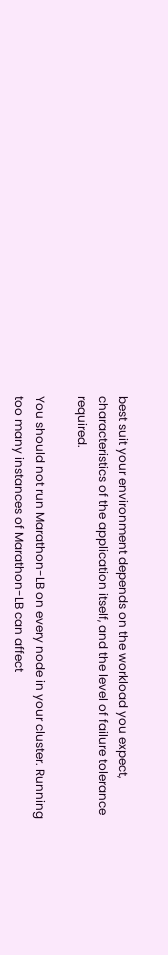best suit your environment depends on the workload you expect, characteristics of the application itself, and the level of failure tolerance required.

You should not run Marathon-LB on every node in your cluster. Running too many instances of Marathon-LB can affect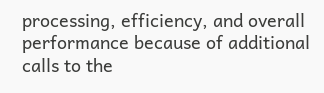processing, efficiency, and overall performance because of additional calls to the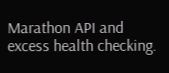Marathon API and excess health checking.